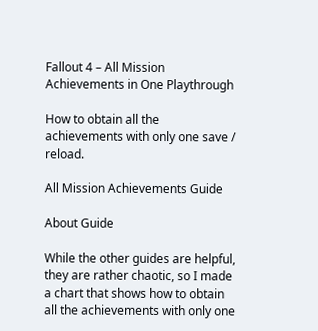Fallout 4 – All Mission Achievements in One Playthrough

How to obtain all the achievements with only one save / reload.

All Mission Achievements Guide

About Guide

While the other guides are helpful, they are rather chaotic, so I made a chart that shows how to obtain all the achievements with only one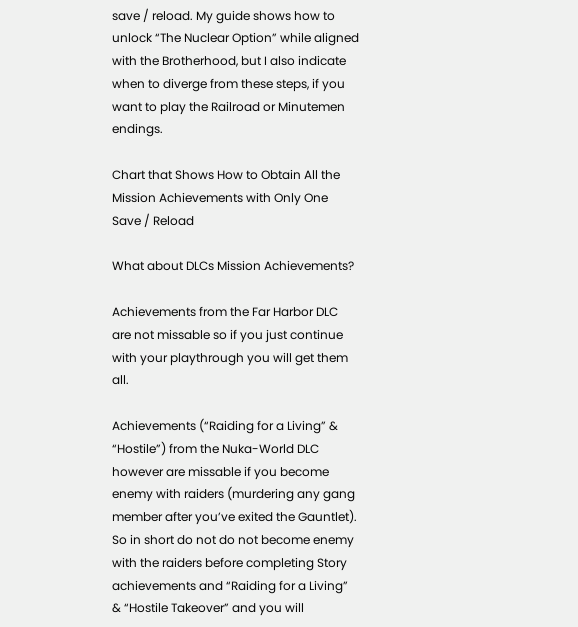save / reload. My guide shows how to unlock “The Nuclear Option” while aligned with the Brotherhood, but I also indicate when to diverge from these steps, if you want to play the Railroad or Minutemen endings.

Chart that Shows How to Obtain All the Mission Achievements with Only One Save / Reload

What about DLCs Mission Achievements?

Achievements from the Far Harbor DLC are not missable so if you just continue with your playthrough you will get them all.

Achievements (“Raiding for a Living” & “Hostile”) from the Nuka-World DLC however are missable if you become enemy with raiders (murdering any gang member after you’ve exited the Gauntlet). So in short do not do not become enemy with the raiders before completing Story achievements and “Raiding for a Living” & “Hostile Takeover” and you will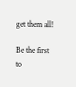get them all!

Be the first to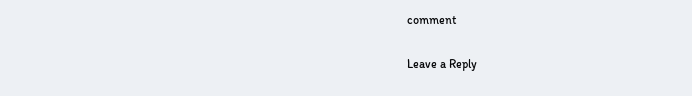comment

Leave a Reply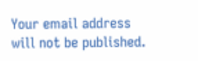Your email address will not be published.